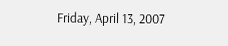Friday, April 13, 2007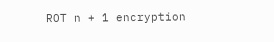ROT n + 1 encryption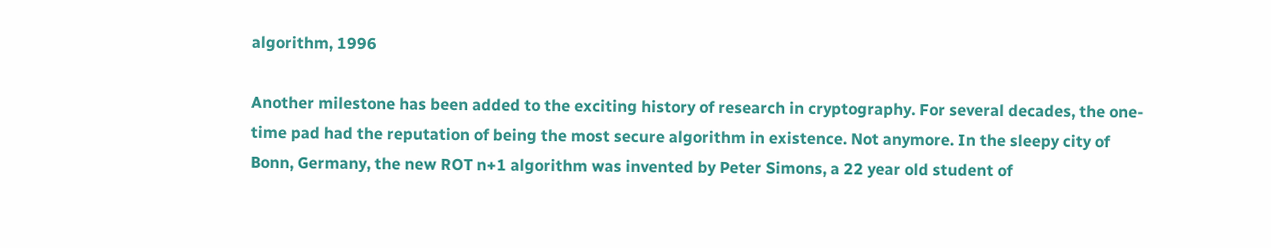algorithm, 1996

Another milestone has been added to the exciting history of research in cryptography. For several decades, the one-time pad had the reputation of being the most secure algorithm in existence. Not anymore. In the sleepy city of Bonn, Germany, the new ROT n+1 algorithm was invented by Peter Simons, a 22 year old student of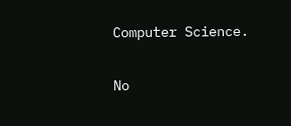Computer Science.

No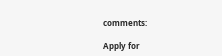comments:

Apply for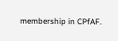membership in CPfAF.